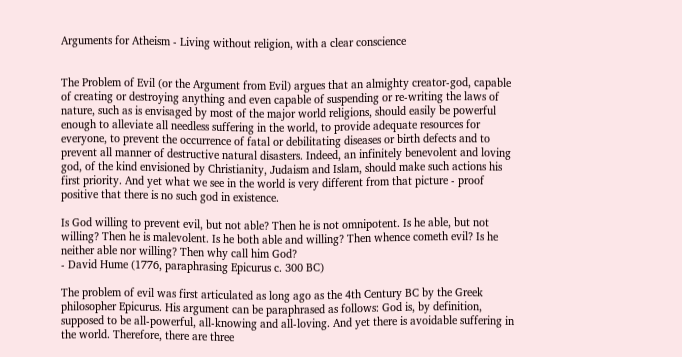Arguments for Atheism - Living without religion, with a clear conscience


The Problem of Evil (or the Argument from Evil) argues that an almighty creator-god, capable of creating or destroying anything and even capable of suspending or re-writing the laws of nature, such as is envisaged by most of the major world religions, should easily be powerful enough to alleviate all needless suffering in the world, to provide adequate resources for everyone, to prevent the occurrence of fatal or debilitating diseases or birth defects and to prevent all manner of destructive natural disasters. Indeed, an infinitely benevolent and loving god, of the kind envisioned by Christianity, Judaism and Islam, should make such actions his first priority. And yet what we see in the world is very different from that picture - proof positive that there is no such god in existence.

Is God willing to prevent evil, but not able? Then he is not omnipotent. Is he able, but not willing? Then he is malevolent. Is he both able and willing? Then whence cometh evil? Is he neither able nor willing? Then why call him God?
- David Hume (1776, paraphrasing Epicurus c. 300 BC)

The problem of evil was first articulated as long ago as the 4th Century BC by the Greek philosopher Epicurus. His argument can be paraphrased as follows: God is, by definition, supposed to be all-powerful, all-knowing and all-loving. And yet there is avoidable suffering in the world. Therefore, there are three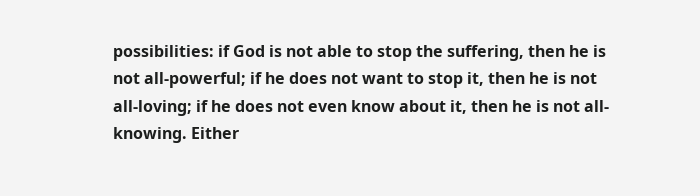possibilities: if God is not able to stop the suffering, then he is not all-powerful; if he does not want to stop it, then he is not all-loving; if he does not even know about it, then he is not all-knowing. Either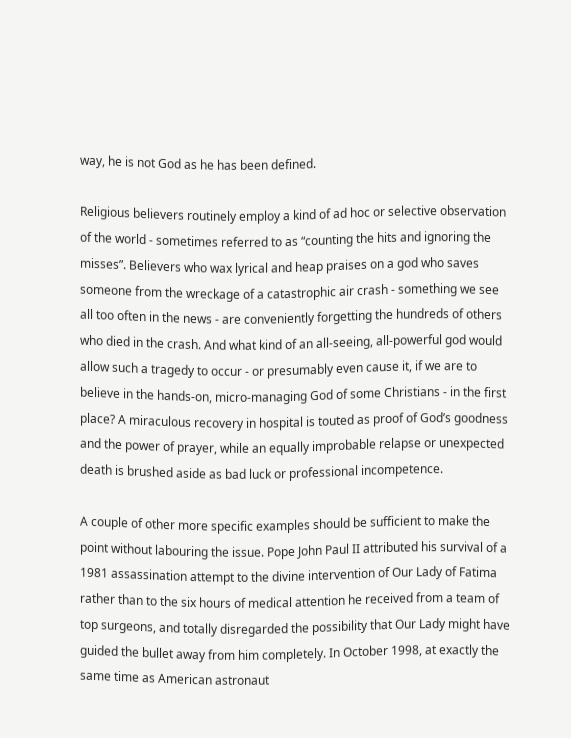way, he is not God as he has been defined.

Religious believers routinely employ a kind of ad hoc or selective observation of the world - sometimes referred to as “counting the hits and ignoring the misses”. Believers who wax lyrical and heap praises on a god who saves someone from the wreckage of a catastrophic air crash - something we see all too often in the news - are conveniently forgetting the hundreds of others who died in the crash. And what kind of an all-seeing, all-powerful god would allow such a tragedy to occur - or presumably even cause it, if we are to believe in the hands-on, micro-managing God of some Christians - in the first place? A miraculous recovery in hospital is touted as proof of God’s goodness and the power of prayer, while an equally improbable relapse or unexpected death is brushed aside as bad luck or professional incompetence.

A couple of other more specific examples should be sufficient to make the point without labouring the issue. Pope John Paul II attributed his survival of a 1981 assassination attempt to the divine intervention of Our Lady of Fatima rather than to the six hours of medical attention he received from a team of top surgeons, and totally disregarded the possibility that Our Lady might have guided the bullet away from him completely. In October 1998, at exactly the same time as American astronaut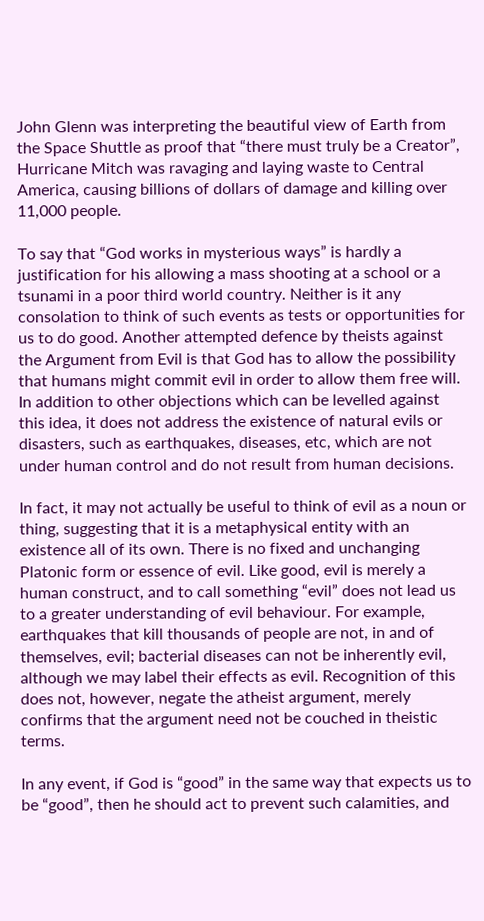John Glenn was interpreting the beautiful view of Earth from the Space Shuttle as proof that “there must truly be a Creator”, Hurricane Mitch was ravaging and laying waste to Central America, causing billions of dollars of damage and killing over 11,000 people.

To say that “God works in mysterious ways” is hardly a justification for his allowing a mass shooting at a school or a tsunami in a poor third world country. Neither is it any consolation to think of such events as tests or opportunities for us to do good. Another attempted defence by theists against the Argument from Evil is that God has to allow the possibility that humans might commit evil in order to allow them free will. In addition to other objections which can be levelled against this idea, it does not address the existence of natural evils or disasters, such as earthquakes, diseases, etc, which are not under human control and do not result from human decisions.

In fact, it may not actually be useful to think of evil as a noun or thing, suggesting that it is a metaphysical entity with an existence all of its own. There is no fixed and unchanging Platonic form or essence of evil. Like good, evil is merely a human construct, and to call something “evil” does not lead us to a greater understanding of evil behaviour. For example, earthquakes that kill thousands of people are not, in and of themselves, evil; bacterial diseases can not be inherently evil, although we may label their effects as evil. Recognition of this does not, however, negate the atheist argument, merely confirms that the argument need not be couched in theistic terms.

In any event, if God is “good” in the same way that expects us to be “good”, then he should act to prevent such calamities, and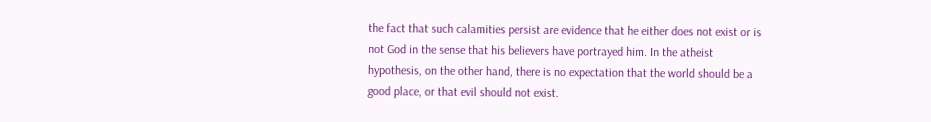the fact that such calamities persist are evidence that he either does not exist or is not God in the sense that his believers have portrayed him. In the atheist hypothesis, on the other hand, there is no expectation that the world should be a good place, or that evil should not exist.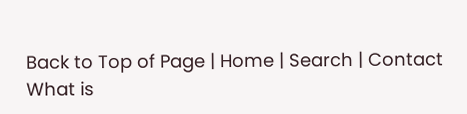Back to Top of Page | Home | Search | Contact
What is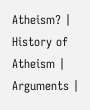Atheism? | History of Atheism | Arguments |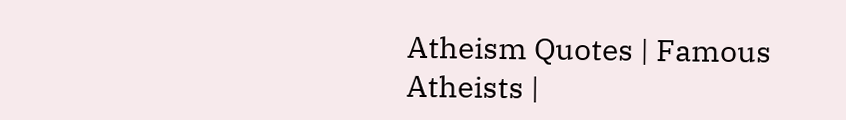Atheism Quotes | Famous Atheists |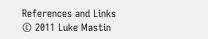References and Links
© 2011 Luke Mastin